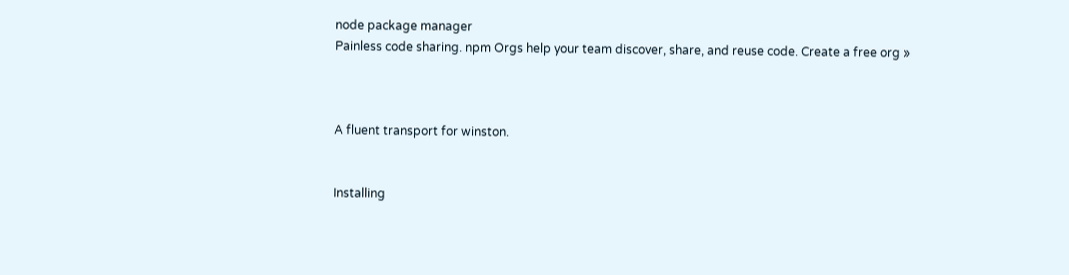node package manager
Painless code sharing. npm Orgs help your team discover, share, and reuse code. Create a free org »



A fluent transport for winston.


Installing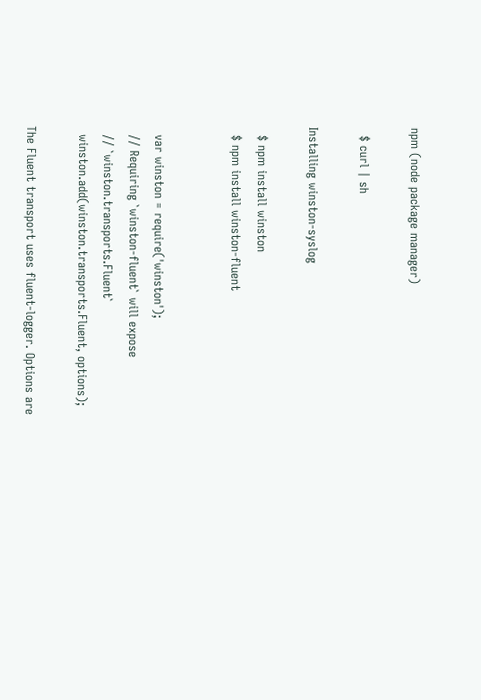npm (node package manager)

  $ curl | sh

Installing winston-syslog

  $ npm install winston
  $ npm install winston-fluent


  var winston = require('winston');
  // Requiring `winston-fluent` will expose
  // `winston.transports.Fluent`
  winston.add(winston.transports.Fluent, options);

The Fluent transport uses fluent-logger. Options are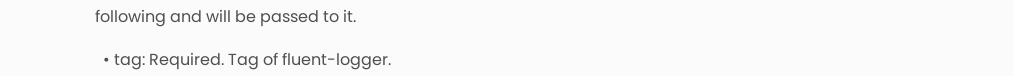following and will be passed to it.

  • tag: Required. Tag of fluent-logger.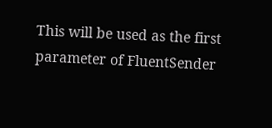This will be used as the first parameter of FluentSender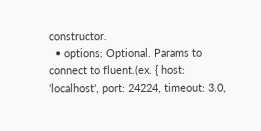constructor.
  • options: Optional. Params to connect to fluent.(ex. { host: 'localhost', port: 24224, timeout: 3.0,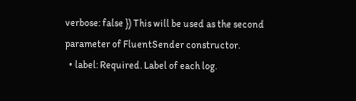verbose: false }) This will be used as the second parameter of FluentSender constructor.
  • label: Required. Label of each log.